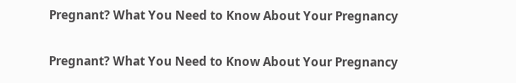Pregnant? What You Need to Know About Your Pregnancy

Pregnant? What You Need to Know About Your Pregnancy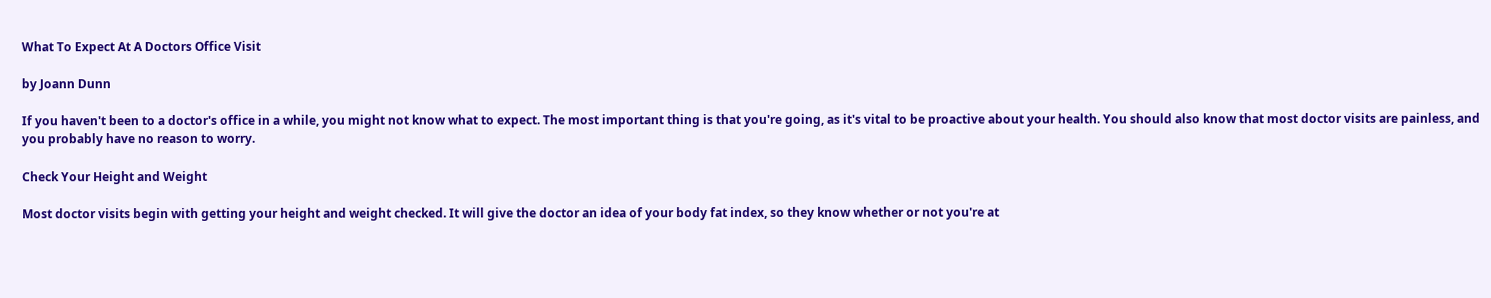What To Expect At A Doctors Office Visit

by Joann Dunn

If you haven't been to a doctor's office in a while, you might not know what to expect. The most important thing is that you're going, as it's vital to be proactive about your health. You should also know that most doctor visits are painless, and you probably have no reason to worry.

Check Your Height and Weight

Most doctor visits begin with getting your height and weight checked. It will give the doctor an idea of your body fat index, so they know whether or not you're at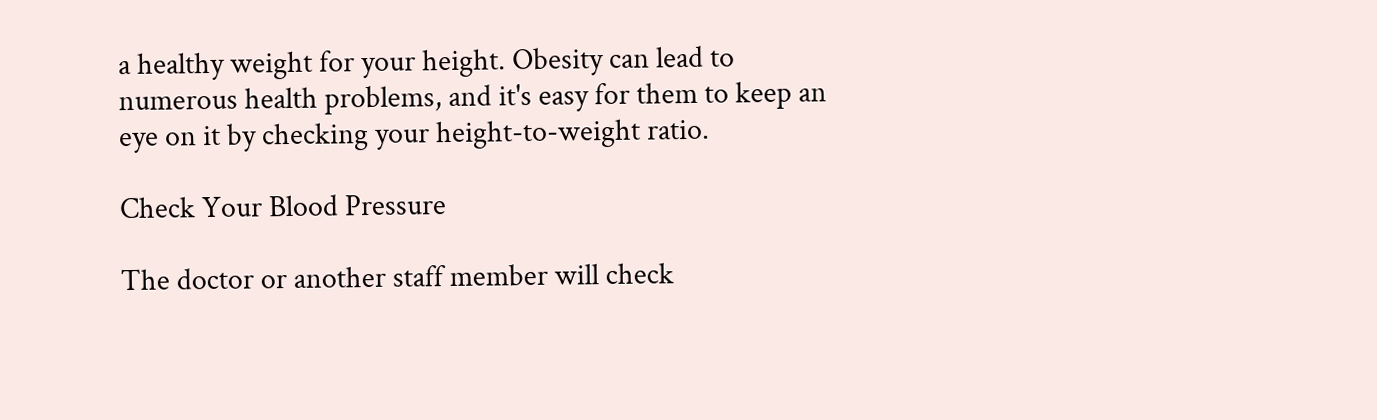a healthy weight for your height. Obesity can lead to numerous health problems, and it's easy for them to keep an eye on it by checking your height-to-weight ratio.

Check Your Blood Pressure

The doctor or another staff member will check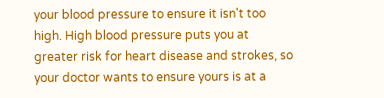your blood pressure to ensure it isn't too high. High blood pressure puts you at greater risk for heart disease and strokes, so your doctor wants to ensure yours is at a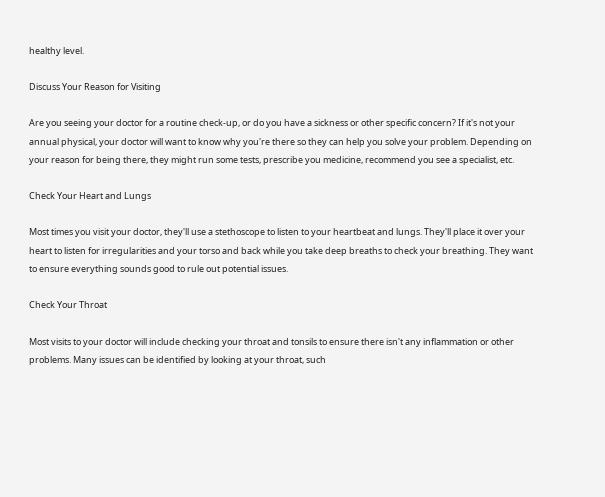healthy level.

Discuss Your Reason for Visiting

Are you seeing your doctor for a routine check-up, or do you have a sickness or other specific concern? If it's not your annual physical, your doctor will want to know why you're there so they can help you solve your problem. Depending on your reason for being there, they might run some tests, prescribe you medicine, recommend you see a specialist, etc.

Check Your Heart and Lungs

Most times you visit your doctor, they'll use a stethoscope to listen to your heartbeat and lungs. They'll place it over your heart to listen for irregularities and your torso and back while you take deep breaths to check your breathing. They want to ensure everything sounds good to rule out potential issues.

Check Your Throat

Most visits to your doctor will include checking your throat and tonsils to ensure there isn't any inflammation or other problems. Many issues can be identified by looking at your throat, such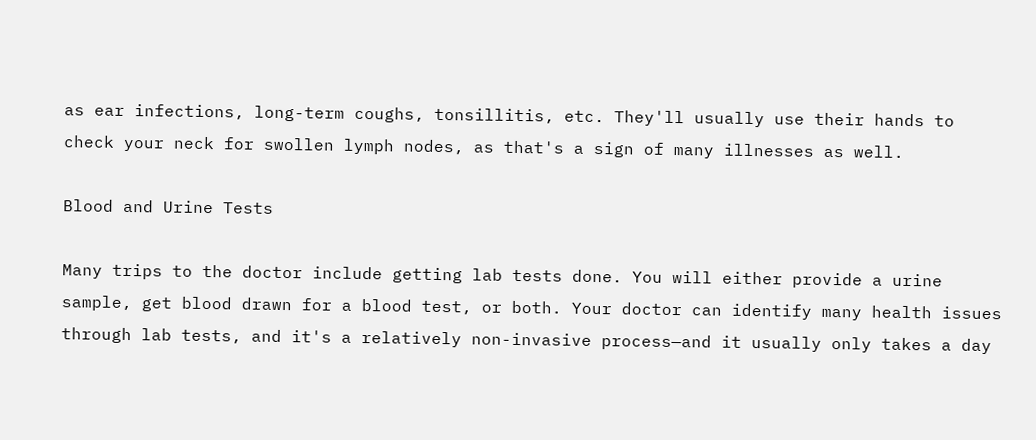as ear infections, long-term coughs, tonsillitis, etc. They'll usually use their hands to check your neck for swollen lymph nodes, as that's a sign of many illnesses as well.

Blood and Urine Tests

Many trips to the doctor include getting lab tests done. You will either provide a urine sample, get blood drawn for a blood test, or both. Your doctor can identify many health issues through lab tests, and it's a relatively non-invasive process—and it usually only takes a day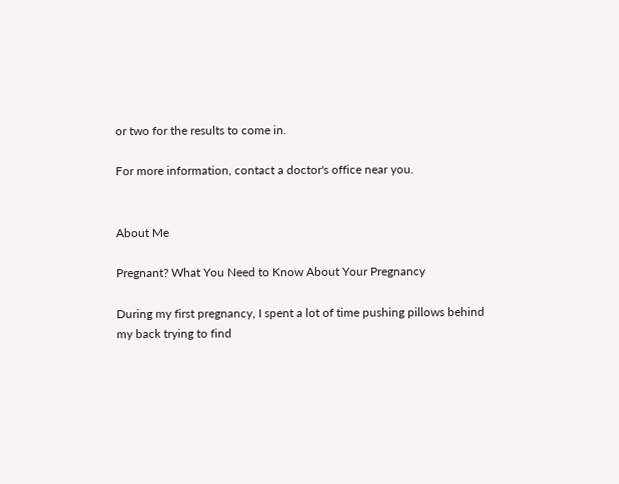or two for the results to come in.

For more information, contact a doctor's office near you.


About Me

Pregnant? What You Need to Know About Your Pregnancy

During my first pregnancy, I spent a lot of time pushing pillows behind my back trying to find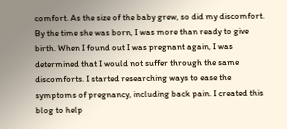comfort. As the size of the baby grew, so did my discomfort. By the time she was born, I was more than ready to give birth. When I found out I was pregnant again, I was determined that I would not suffer through the same discomforts. I started researching ways to ease the symptoms of pregnancy, including back pain. I created this blog to help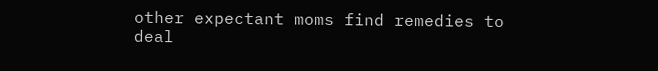other expectant moms find remedies to deal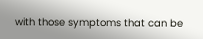with those symptoms that can be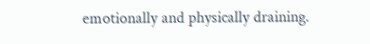emotionally and physically draining.